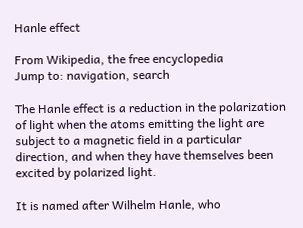Hanle effect

From Wikipedia, the free encyclopedia
Jump to: navigation, search

The Hanle effect is a reduction in the polarization of light when the atoms emitting the light are subject to a magnetic field in a particular direction, and when they have themselves been excited by polarized light.

It is named after Wilhelm Hanle, who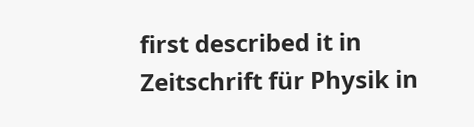first described it in Zeitschrift für Physik in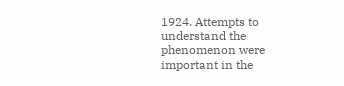1924. Attempts to understand the phenomenon were important in the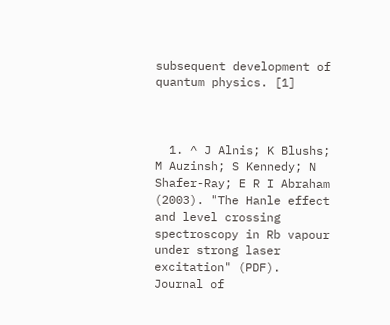subsequent development of quantum physics. [1]



  1. ^ J Alnis; K Blushs; M Auzinsh; S Kennedy; N Shafer-Ray; E R I Abraham (2003). "The Hanle effect and level crossing spectroscopy in Rb vapour under strong laser excitation" (PDF). Journal of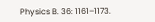Physics B. 36: 1161–1173.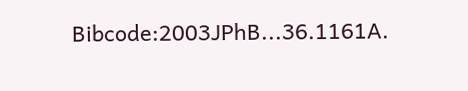Bibcode:2003JPhB...36.1161A.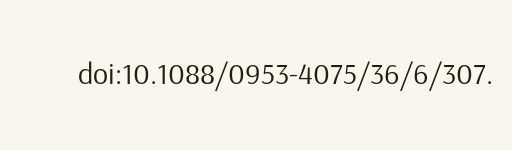doi:10.1088/0953-4075/36/6/307.